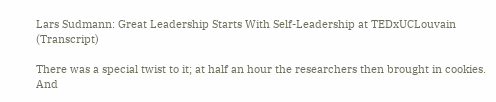Lars Sudmann: Great Leadership Starts With Self-Leadership at TEDxUCLouvain (Transcript)

There was a special twist to it; at half an hour the researchers then brought in cookies. And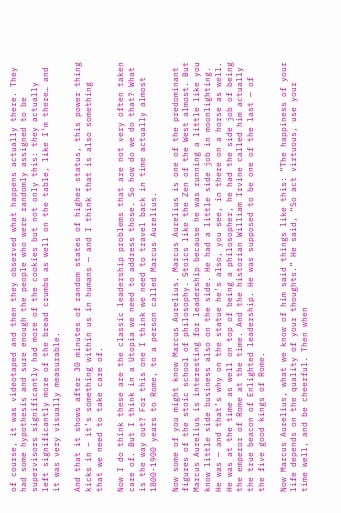of course, it was videotaped and then they observed what happens actually there. They had some hypothesis and sure enough the people who were randomly assigned to be supervisors significantly had more of the cookies but not only this: they actually left significantly more of the bread crumbs as well on the table, like I’m there… and it was very visually measurable.

And that it shows after 30 minutes of random states of higher status, this power thing kicks in – it’s something within us in humans — and I think that is also something that we need to take care of.

Now I do think these are the classic leadership problems that are not very often taken care of. But I think in a Utopia we need to address those. So how do we do that? What is the way out? For this one I think we need to travel back in time actually almost 1800-1900 years to Rome, to a person called Marcus Aurelius.

Now some of you might know Marcus Aurelius. Marcus Aurelius is one of the predominant figures of the stoic school of philosophy. Stoics like the Zen of the West almost. But Marcus Aurelius is interesting for leadership because he was running a little like you know little side business also on the side. He had a little side job in moonlighting. He was — and that’s why on the statue he’s also, you see, in there on a horse as well. He was at the time as well on top of being a philosopher, he had the side job of being the emperor of Rome at the time. And the historian William Irvine called him actually the true beacon of Enlighted leadership. He was supposed to be one of the last — of the five good kings of Rome.

Now Marcus Aurelius, what we know of him said things like this: “The happiness of your life depends on the quality of your thoughts.” He said, “So act virtuous, use your time well, and be cheerful. Then when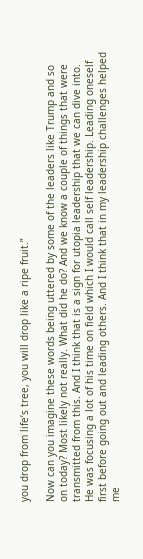you drop from life’s tree, you will drop like a ripe fruit.”

Now can you imagine these words being uttered by some of the leaders like Trump and so on today? Most likely not really. What did he do? And we know a couple of things that were transmitted from this. And I think that is a sign for utopia leadership that we can dive into. He was focusing a lot of his time on field which I would call self leadership. Leading oneself first before going out and leading others. And I think that in my leadership challenges helped me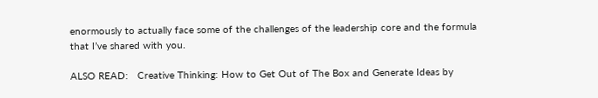enormously to actually face some of the challenges of the leadership core and the formula that I’ve shared with you.

ALSO READ:   Creative Thinking: How to Get Out of The Box and Generate Ideas by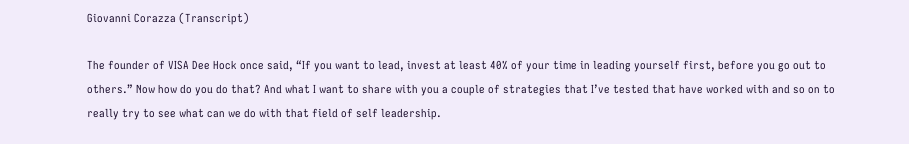Giovanni Corazza (Transcript)

The founder of VISA Dee Hock once said, “If you want to lead, invest at least 40% of your time in leading yourself first, before you go out to others.” Now how do you do that? And what I want to share with you a couple of strategies that I’ve tested that have worked with and so on to really try to see what can we do with that field of self leadership.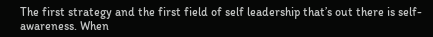The first strategy and the first field of self leadership that’s out there is self-awareness. When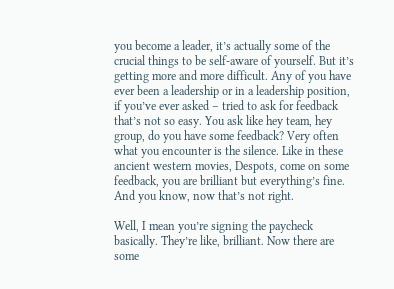you become a leader, it’s actually some of the crucial things to be self-aware of yourself. But it’s getting more and more difficult. Any of you have ever been a leadership or in a leadership position, if you’ve ever asked – tried to ask for feedback that’s not so easy. You ask like hey team, hey group, do you have some feedback? Very often what you encounter is the silence. Like in these ancient western movies, Despots, come on some feedback, you are brilliant but everything’s fine. And you know, now that’s not right.

Well, I mean you’re signing the paycheck basically. They’re like, brilliant. Now there are some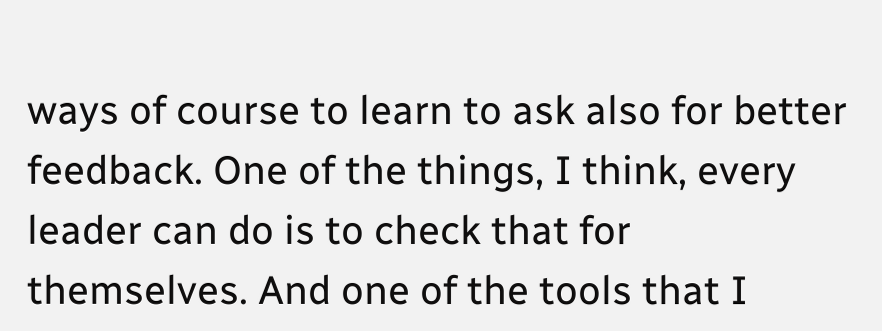ways of course to learn to ask also for better feedback. One of the things, I think, every leader can do is to check that for themselves. And one of the tools that I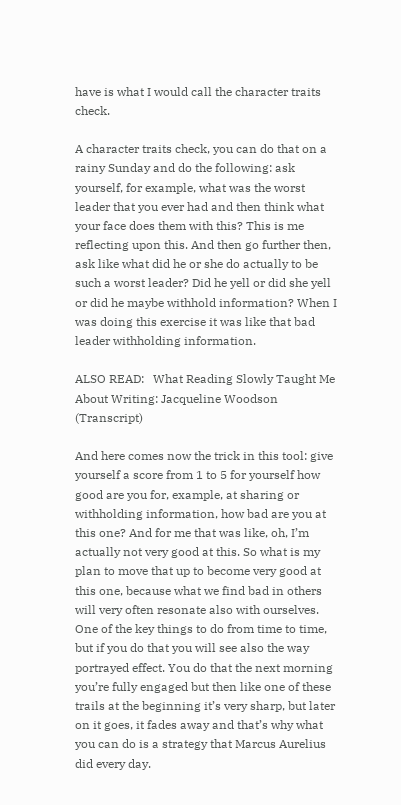have is what I would call the character traits check.

A character traits check, you can do that on a rainy Sunday and do the following: ask yourself, for example, what was the worst leader that you ever had and then think what your face does them with this? This is me reflecting upon this. And then go further then, ask like what did he or she do actually to be such a worst leader? Did he yell or did she yell or did he maybe withhold information? When I was doing this exercise it was like that bad leader withholding information.

ALSO READ:   What Reading Slowly Taught Me About Writing: Jacqueline Woodson (Transcript)

And here comes now the trick in this tool: give yourself a score from 1 to 5 for yourself how good are you for, example, at sharing or withholding information, how bad are you at this one? And for me that was like, oh, I’m actually not very good at this. So what is my plan to move that up to become very good at this one, because what we find bad in others will very often resonate also with ourselves. One of the key things to do from time to time, but if you do that you will see also the way portrayed effect. You do that the next morning you’re fully engaged but then like one of these trails at the beginning it’s very sharp, but later on it goes, it fades away and that’s why what you can do is a strategy that Marcus Aurelius did every day.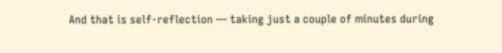And that is self-reflection — taking just a couple of minutes during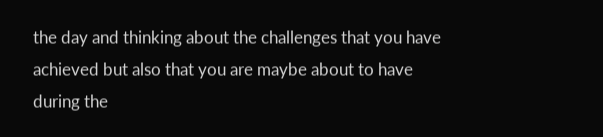the day and thinking about the challenges that you have achieved but also that you are maybe about to have during the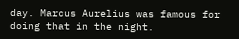day. Marcus Aurelius was famous for doing that in the night.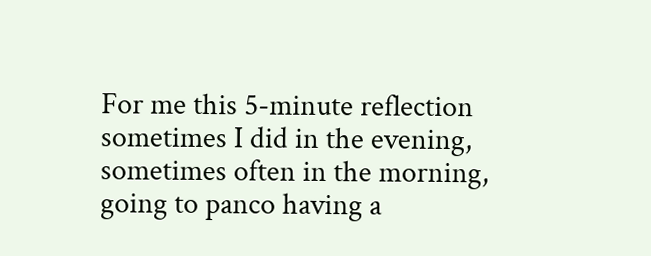For me this 5-minute reflection sometimes I did in the evening, sometimes often in the morning, going to panco having a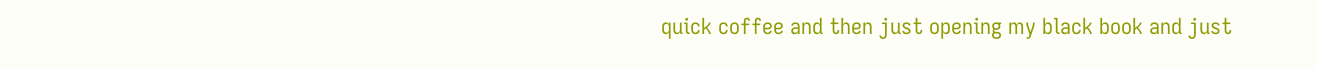quick coffee and then just opening my black book and just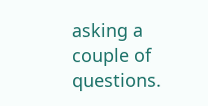asking a couple of questions.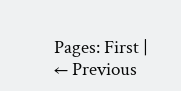Pages: First | ← Previous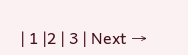| 1 |2 | 3 | Next →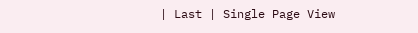| Last | Single Page View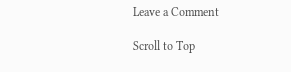Leave a Comment

Scroll to Top